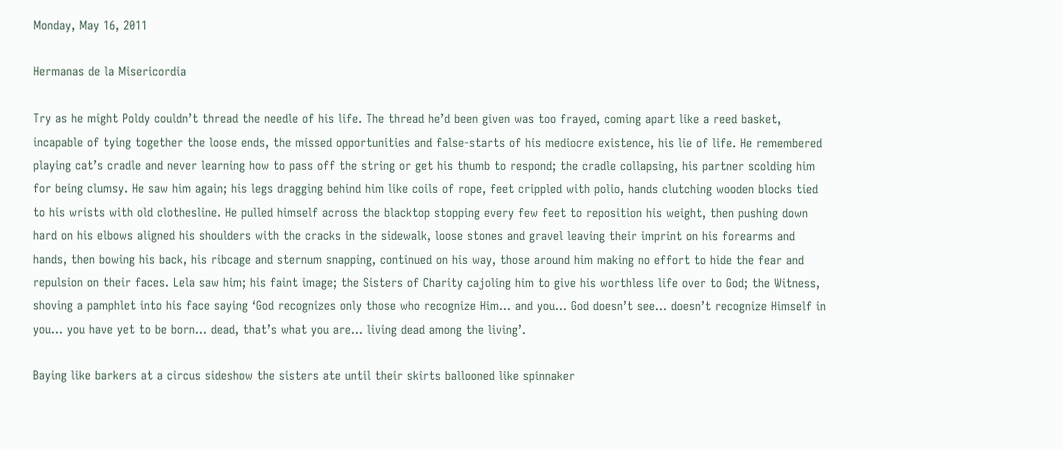Monday, May 16, 2011

Hermanas de la Misericordia

Try as he might Poldy couldn’t thread the needle of his life. The thread he’d been given was too frayed, coming apart like a reed basket, incapable of tying together the loose ends, the missed opportunities and false-starts of his mediocre existence, his lie of life. He remembered playing cat’s cradle and never learning how to pass off the string or get his thumb to respond; the cradle collapsing, his partner scolding him for being clumsy. He saw him again; his legs dragging behind him like coils of rope, feet crippled with polio, hands clutching wooden blocks tied to his wrists with old clothesline. He pulled himself across the blacktop stopping every few feet to reposition his weight, then pushing down hard on his elbows aligned his shoulders with the cracks in the sidewalk, loose stones and gravel leaving their imprint on his forearms and hands, then bowing his back, his ribcage and sternum snapping, continued on his way, those around him making no effort to hide the fear and repulsion on their faces. Lela saw him; his faint image; the Sisters of Charity cajoling him to give his worthless life over to God; the Witness, shoving a pamphlet into his face saying ‘God recognizes only those who recognize Him… and you… God doesn’t see… doesn’t recognize Himself in you… you have yet to be born… dead, that’s what you are… living dead among the living’.

Baying like barkers at a circus sideshow the sisters ate until their skirts ballooned like spinnaker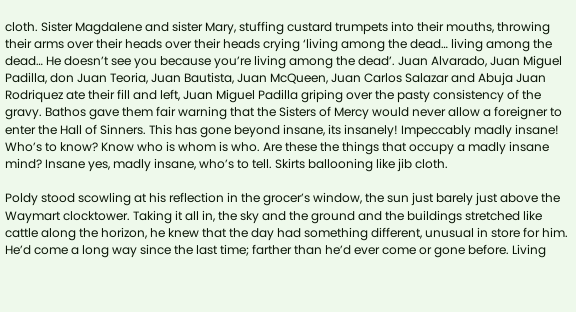cloth. Sister Magdalene and sister Mary, stuffing custard trumpets into their mouths, throwing their arms over their heads over their heads crying ‘living among the dead… living among the dead… He doesn’t see you because you’re living among the dead’. Juan Alvarado, Juan Miguel Padilla, don Juan Teoria, Juan Bautista, Juan McQueen, Juan Carlos Salazar and Abuja Juan Rodriquez ate their fill and left, Juan Miguel Padilla griping over the pasty consistency of the gravy. Bathos gave them fair warning that the Sisters of Mercy would never allow a foreigner to enter the Hall of Sinners. This has gone beyond insane, its insanely! Impeccably madly insane! Who’s to know? Know who is whom is who. Are these the things that occupy a madly insane mind? Insane yes, madly insane, who’s to tell. Skirts ballooning like jib cloth.

Poldy stood scowling at his reflection in the grocer’s window, the sun just barely just above the Waymart clocktower. Taking it all in, the sky and the ground and the buildings stretched like cattle along the horizon, he knew that the day had something different, unusual in store for him. He’d come a long way since the last time; farther than he’d ever come or gone before. Living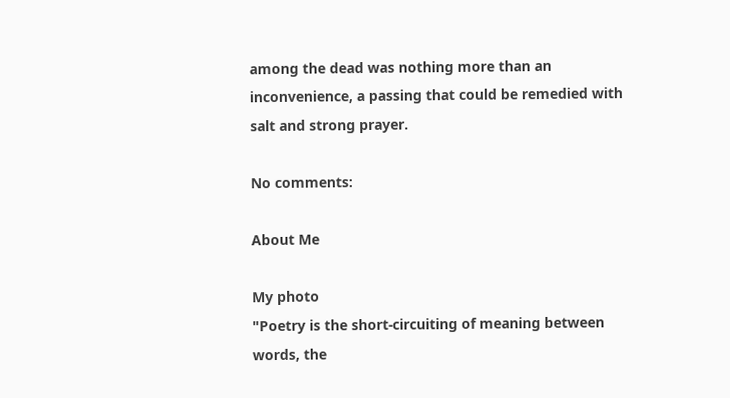among the dead was nothing more than an inconvenience, a passing that could be remedied with salt and strong prayer.

No comments:

About Me

My photo
"Poetry is the short-circuiting of meaning between words, the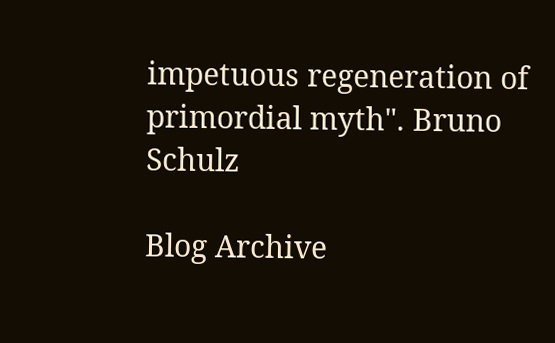impetuous regeneration of primordial myth". Bruno Schulz

Blog Archive